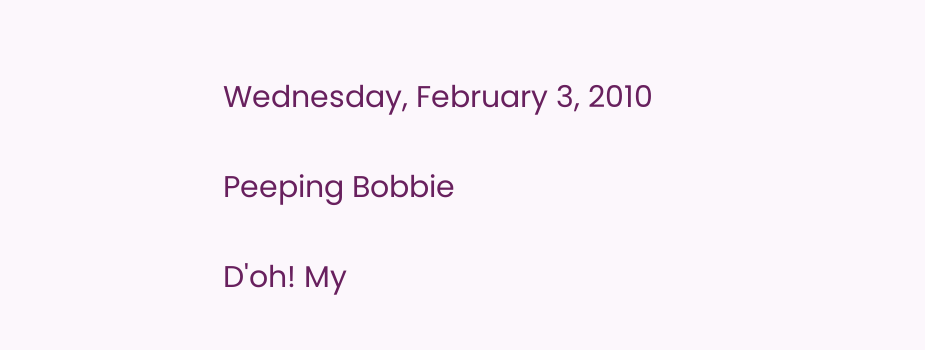Wednesday, February 3, 2010

Peeping Bobbie

D'oh! My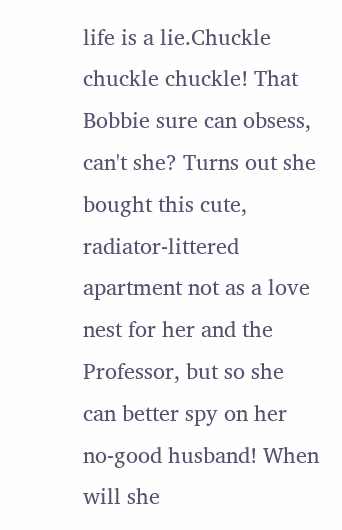life is a lie.Chuckle chuckle chuckle! That Bobbie sure can obsess, can't she? Turns out she bought this cute, radiator-littered apartment not as a love nest for her and the Professor, but so she can better spy on her no-good husband! When will she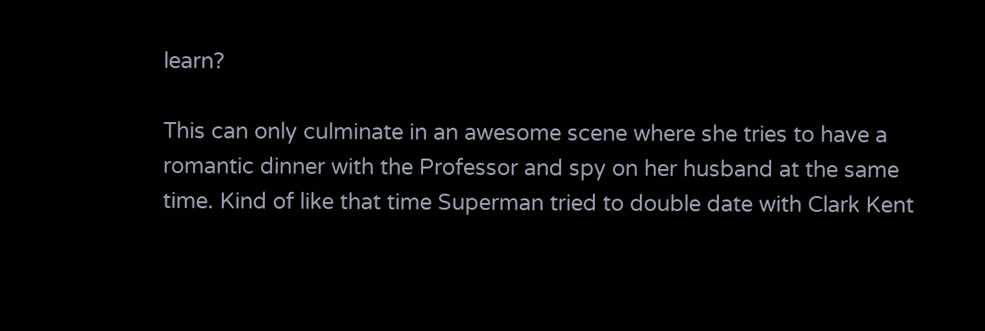learn?

This can only culminate in an awesome scene where she tries to have a romantic dinner with the Professor and spy on her husband at the same time. Kind of like that time Superman tried to double date with Clark Kent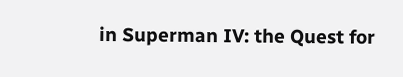in Superman IV: the Quest for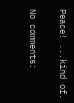Peace! ...kind of.

No comments: